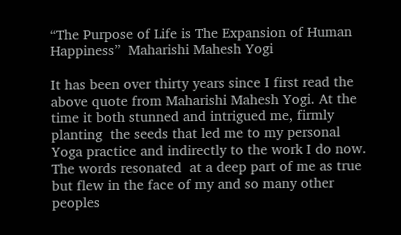“The Purpose of Life is The Expansion of Human Happiness”  Maharishi Mahesh Yogi

It has been over thirty years since I first read the above quote from Maharishi Mahesh Yogi. At the time it both stunned and intrigued me, firmly planting  the seeds that led me to my personal Yoga practice and indirectly to the work I do now. The words resonated  at a deep part of me as true but flew in the face of my and so many other peoples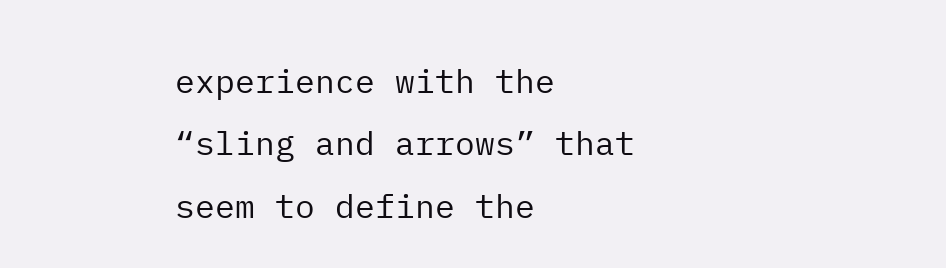experience with the “sling and arrows” that seem to define the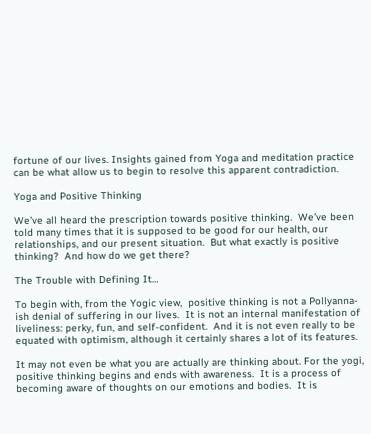fortune of our lives. Insights gained from Yoga and meditation practice can be what allow us to begin to resolve this apparent contradiction.

Yoga and Positive Thinking

We’ve all heard the prescription towards positive thinking.  We’ve been told many times that it is supposed to be good for our health, our relationships, and our present situation.  But what exactly is positive thinking?  And how do we get there?

The Trouble with Defining It…

To begin with, from the Yogic view,  positive thinking is not a Pollyanna-ish denial of suffering in our lives.  It is not an internal manifestation of liveliness: perky, fun, and self-confident.  And it is not even really to be equated with optimism, although it certainly shares a lot of its features.

It may not even be what you are actually are thinking about. For the yogi, positive thinking begins and ends with awareness.  It is a process of becoming aware of thoughts on our emotions and bodies.  It is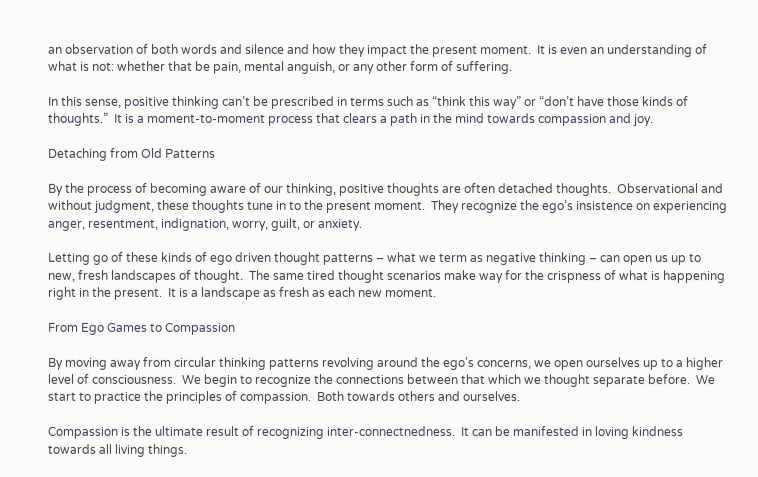an observation of both words and silence and how they impact the present moment.  It is even an understanding of what is not: whether that be pain, mental anguish, or any other form of suffering.

In this sense, positive thinking can’t be prescribed in terms such as “think this way” or “don’t have those kinds of thoughts.”  It is a moment-to-moment process that clears a path in the mind towards compassion and joy.

Detaching from Old Patterns

By the process of becoming aware of our thinking, positive thoughts are often detached thoughts.  Observational and without judgment, these thoughts tune in to the present moment.  They recognize the ego’s insistence on experiencing anger, resentment, indignation, worry, guilt, or anxiety.

Letting go of these kinds of ego driven thought patterns – what we term as negative thinking – can open us up to new, fresh landscapes of thought.  The same tired thought scenarios make way for the crispness of what is happening right in the present.  It is a landscape as fresh as each new moment.

From Ego Games to Compassion

By moving away from circular thinking patterns revolving around the ego’s concerns, we open ourselves up to a higher level of consciousness.  We begin to recognize the connections between that which we thought separate before.  We start to practice the principles of compassion.  Both towards others and ourselves.

Compassion is the ultimate result of recognizing inter-connectnedness.  It can be manifested in loving kindness towards all living things.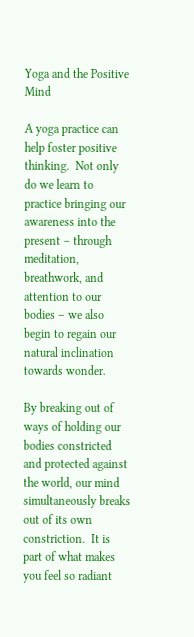Yoga and the Positive Mind

A yoga practice can help foster positive thinking.  Not only do we learn to practice bringing our awareness into the present – through meditation, breathwork, and attention to our bodies – we also begin to regain our natural inclination towards wonder.

By breaking out of ways of holding our bodies constricted and protected against the world, our mind simultaneously breaks out of its own constriction.  It is part of what makes you feel so radiant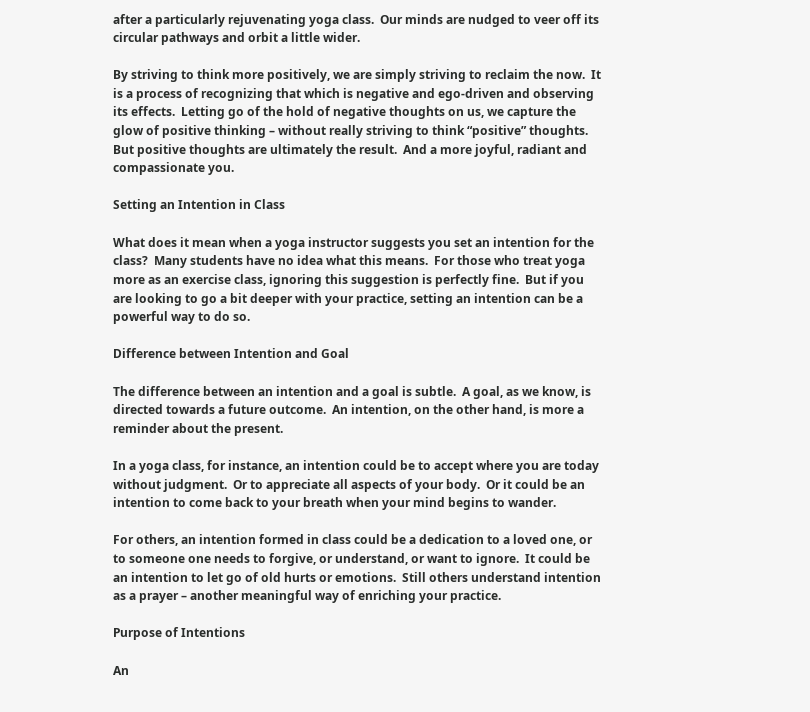after a particularly rejuvenating yoga class.  Our minds are nudged to veer off its circular pathways and orbit a little wider.

By striving to think more positively, we are simply striving to reclaim the now.  It is a process of recognizing that which is negative and ego-driven and observing its effects.  Letting go of the hold of negative thoughts on us, we capture the glow of positive thinking – without really striving to think “positive” thoughts.  But positive thoughts are ultimately the result.  And a more joyful, radiant and compassionate you.

Setting an Intention in Class

What does it mean when a yoga instructor suggests you set an intention for the class?  Many students have no idea what this means.  For those who treat yoga more as an exercise class, ignoring this suggestion is perfectly fine.  But if you are looking to go a bit deeper with your practice, setting an intention can be a powerful way to do so.

Difference between Intention and Goal

The difference between an intention and a goal is subtle.  A goal, as we know, is directed towards a future outcome.  An intention, on the other hand, is more a reminder about the present.

In a yoga class, for instance, an intention could be to accept where you are today without judgment.  Or to appreciate all aspects of your body.  Or it could be an intention to come back to your breath when your mind begins to wander.

For others, an intention formed in class could be a dedication to a loved one, or to someone one needs to forgive, or understand, or want to ignore.  It could be an intention to let go of old hurts or emotions.  Still others understand intention as a prayer – another meaningful way of enriching your practice.

Purpose of Intentions

An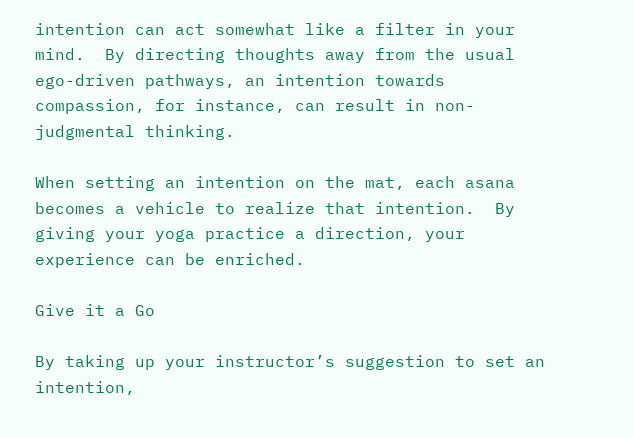intention can act somewhat like a filter in your mind.  By directing thoughts away from the usual ego-driven pathways, an intention towards compassion, for instance, can result in non-judgmental thinking.

When setting an intention on the mat, each asana becomes a vehicle to realize that intention.  By giving your yoga practice a direction, your experience can be enriched.

Give it a Go

By taking up your instructor’s suggestion to set an intention,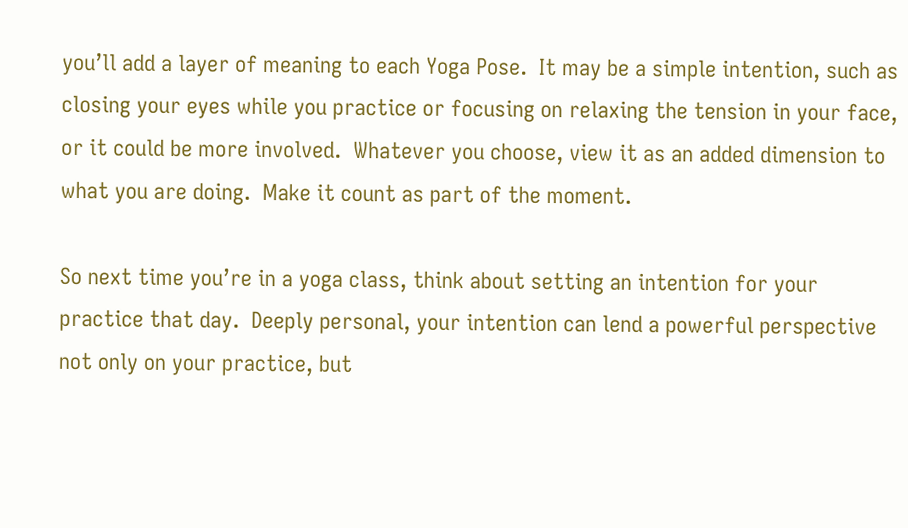you’ll add a layer of meaning to each Yoga Pose.  It may be a simple intention, such as closing your eyes while you practice or focusing on relaxing the tension in your face, or it could be more involved.  Whatever you choose, view it as an added dimension to what you are doing.  Make it count as part of the moment.

So next time you’re in a yoga class, think about setting an intention for your practice that day.  Deeply personal, your intention can lend a powerful perspective not only on your practice, but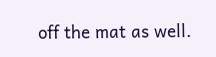off the mat as well.